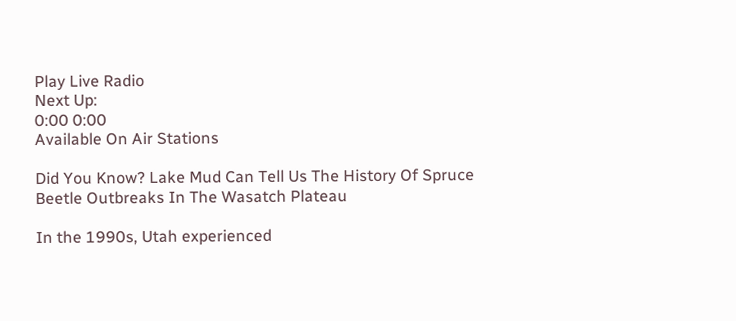Play Live Radio
Next Up:
0:00 0:00
Available On Air Stations

Did You Know? Lake Mud Can Tell Us The History Of Spruce Beetle Outbreaks In The Wasatch Plateau

In the 1990s, Utah experienced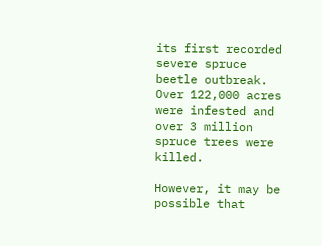its first recorded severe spruce beetle outbreak. Over 122,000 acres were infested and over 3 million spruce trees were killed.

However, it may be possible that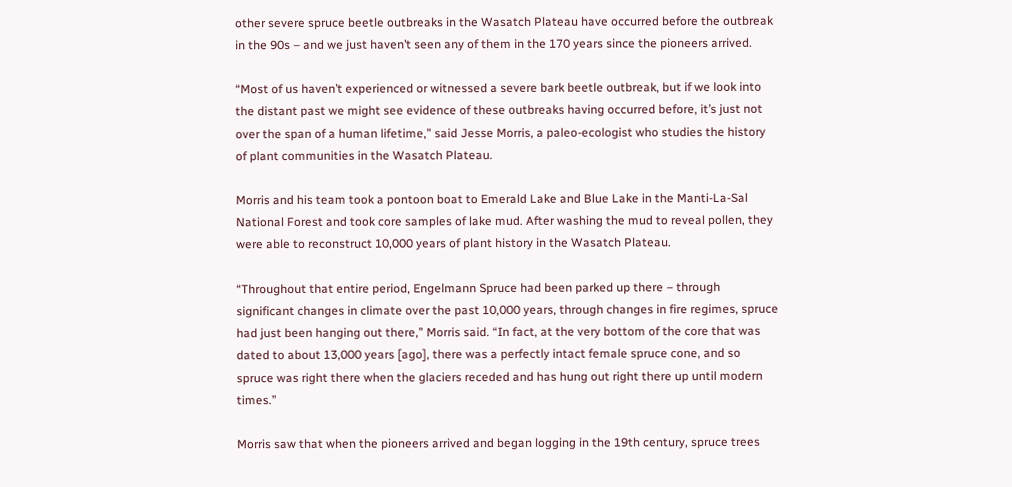other severe spruce beetle outbreaks in the Wasatch Plateau have occurred before the outbreak in the 90s – and we just haven’t seen any of them in the 170 years since the pioneers arrived.

“Most of us haven’t experienced or witnessed a severe bark beetle outbreak, but if we look into the distant past we might see evidence of these outbreaks having occurred before, it’s just not over the span of a human lifetime,” said Jesse Morris, a paleo-ecologist who studies the history of plant communities in the Wasatch Plateau.

Morris and his team took a pontoon boat to Emerald Lake and Blue Lake in the Manti-La-Sal National Forest and took core samples of lake mud. After washing the mud to reveal pollen, they were able to reconstruct 10,000 years of plant history in the Wasatch Plateau.

“Throughout that entire period, Engelmann Spruce had been parked up there – through significant changes in climate over the past 10,000 years, through changes in fire regimes, spruce had just been hanging out there,” Morris said. “In fact, at the very bottom of the core that was dated to about 13,000 years [ago], there was a perfectly intact female spruce cone, and so spruce was right there when the glaciers receded and has hung out right there up until modern times.”

Morris saw that when the pioneers arrived and began logging in the 19th century, spruce trees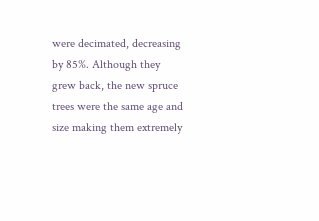were decimated, decreasing by 85%. Although they grew back, the new spruce trees were the same age and size making them extremely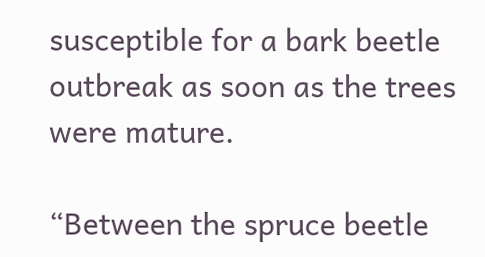susceptible for a bark beetle outbreak as soon as the trees were mature.

“Between the spruce beetle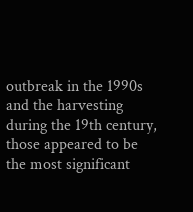outbreak in the 1990s and the harvesting during the 19th century, those appeared to be the most significant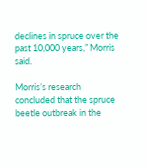declines in spruce over the past 10,000 years,” Morris said.

Morris’s research concluded that the spruce beetle outbreak in the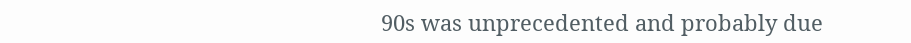90s was unprecedented and probably due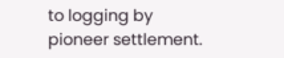to logging by pioneer settlement.